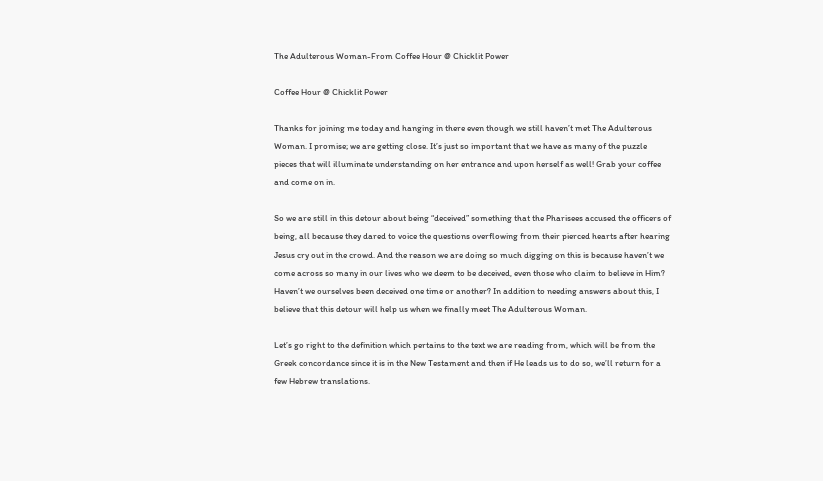The Adulterous Woman-From Coffee Hour @ Chicklit Power

Coffee Hour @ Chicklit Power

Thanks for joining me today and hanging in there even though we still haven’t met The Adulterous Woman. I promise; we are getting close. It’s just so important that we have as many of the puzzle pieces that will illuminate understanding on her entrance and upon herself as well! Grab your coffee and come on in.

So we are still in this detour about being “deceived” something that the Pharisees accused the officers of being, all because they dared to voice the questions overflowing from their pierced hearts after hearing Jesus cry out in the crowd. And the reason we are doing so much digging on this is because haven’t we come across so many in our lives who we deem to be deceived, even those who claim to believe in Him? Haven’t we ourselves been deceived one time or another? In addition to needing answers about this, I believe that this detour will help us when we finally meet The Adulterous Woman.

Let’s go right to the definition which pertains to the text we are reading from, which will be from the Greek concordance since it is in the New Testament and then if He leads us to do so, we’ll return for a few Hebrew translations.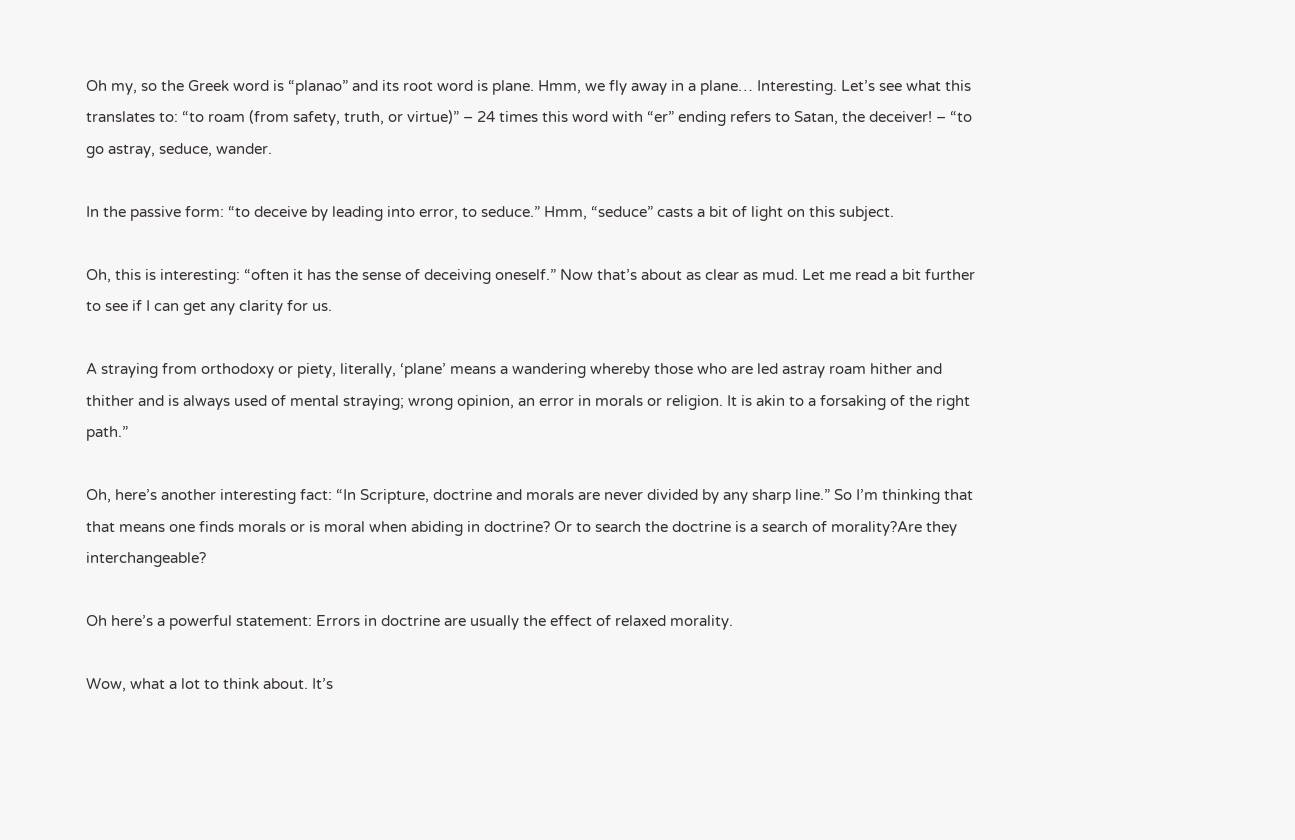Oh my, so the Greek word is “planao” and its root word is plane. Hmm, we fly away in a plane… Interesting. Let’s see what this translates to: “to roam (from safety, truth, or virtue)” – 24 times this word with “er” ending refers to Satan, the deceiver! – “to go astray, seduce, wander.

In the passive form: “to deceive by leading into error, to seduce.” Hmm, “seduce” casts a bit of light on this subject.

Oh, this is interesting: “often it has the sense of deceiving oneself.” Now that’s about as clear as mud. Let me read a bit further to see if I can get any clarity for us.

A straying from orthodoxy or piety, literally, ‘plane’ means a wandering whereby those who are led astray roam hither and thither and is always used of mental straying; wrong opinion, an error in morals or religion. It is akin to a forsaking of the right path.”

Oh, here’s another interesting fact: “In Scripture, doctrine and morals are never divided by any sharp line.” So I’m thinking that that means one finds morals or is moral when abiding in doctrine? Or to search the doctrine is a search of morality?Are they interchangeable?

Oh here’s a powerful statement: Errors in doctrine are usually the effect of relaxed morality.

Wow, what a lot to think about. It’s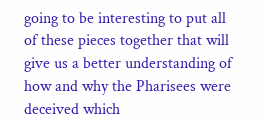going to be interesting to put all of these pieces together that will give us a better understanding of how and why the Pharisees were deceived which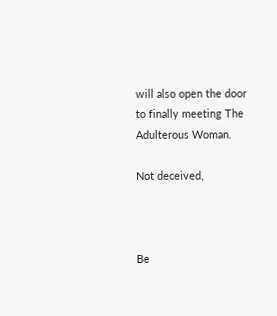will also open the door to finally meeting The Adulterous Woman.

Not deceived,



Be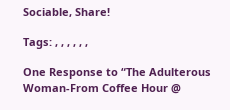Sociable, Share!

Tags: , , , , , ,

One Response to “The Adulterous Woman-From Coffee Hour @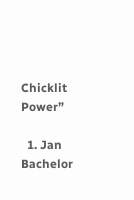Chicklit Power”

  1. Jan Bachelor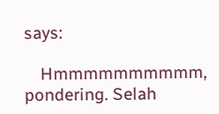says:

    Hmmmmmmmmmm, pondering. Selah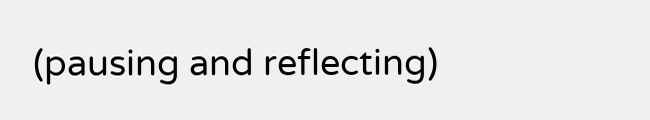(pausing and reflecting)